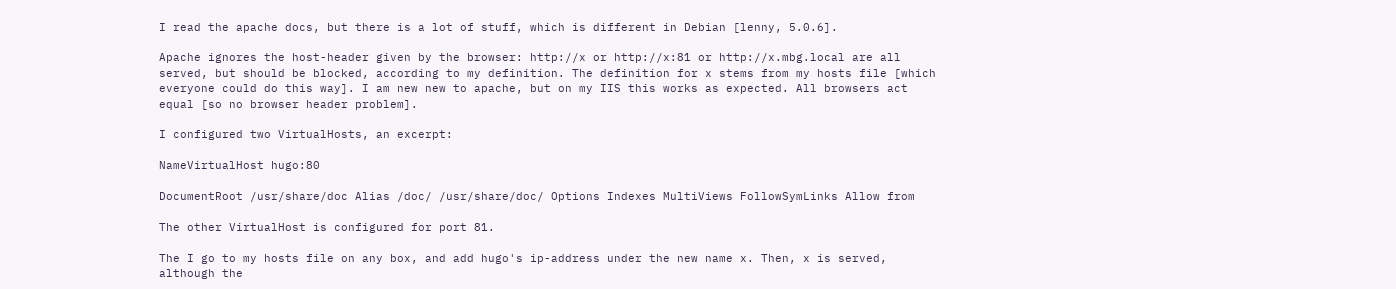I read the apache docs, but there is a lot of stuff, which is different in Debian [lenny, 5.0.6].

Apache ignores the host-header given by the browser: http://x or http://x:81 or http://x.mbg.local are all served, but should be blocked, according to my definition. The definition for x stems from my hosts file [which everyone could do this way]. I am new new to apache, but on my IIS this works as expected. All browsers act equal [so no browser header problem].

I configured two VirtualHosts, an excerpt:

NameVirtualHost hugo:80

DocumentRoot /usr/share/doc Alias /doc/ /usr/share/doc/ Options Indexes MultiViews FollowSymLinks Allow from

The other VirtualHost is configured for port 81.

The I go to my hosts file on any box, and add hugo's ip-address under the new name x. Then, x is served, although the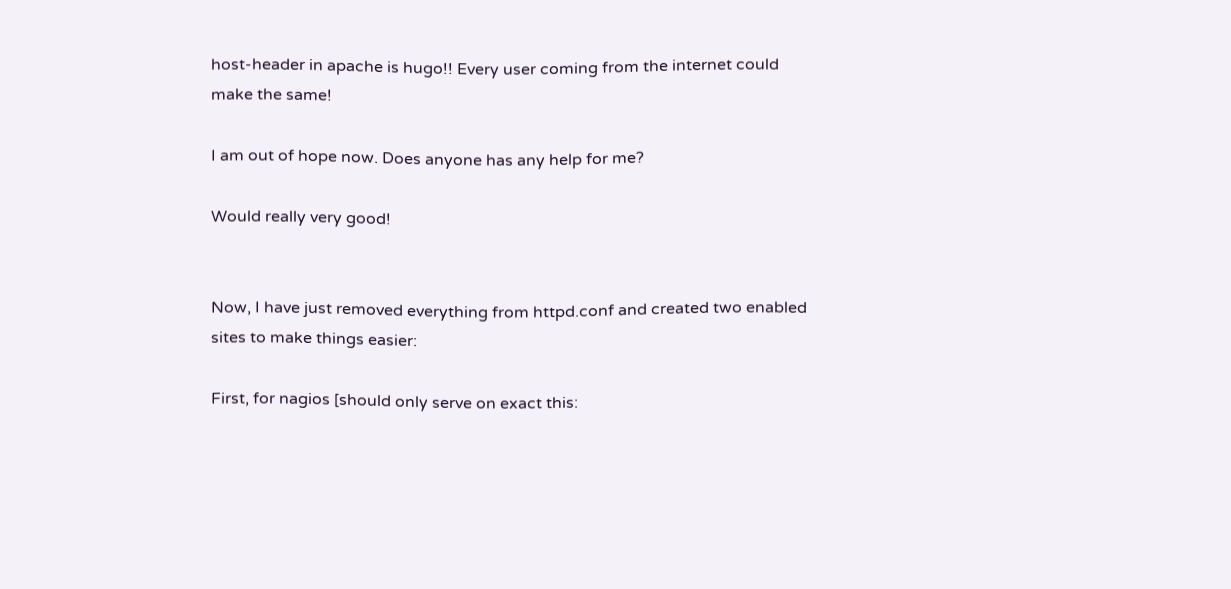host-header in apache is hugo!! Every user coming from the internet could make the same!

I am out of hope now. Does anyone has any help for me?

Would really very good!


Now, I have just removed everything from httpd.conf and created two enabled sites to make things easier:

First, for nagios [should only serve on exact this: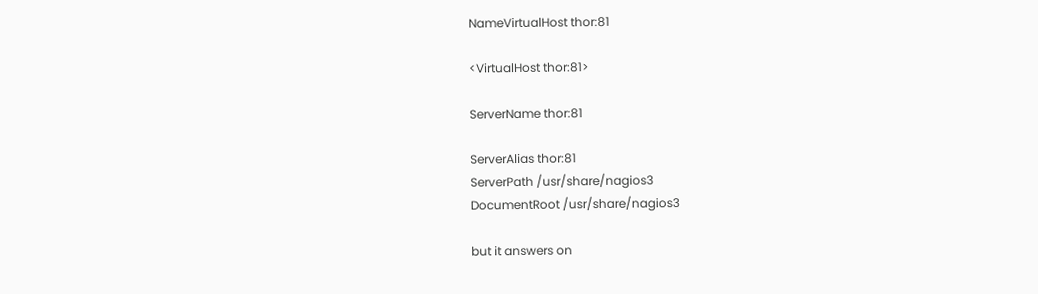NameVirtualHost thor:81

<VirtualHost thor:81>

ServerName thor:81

ServerAlias thor:81
ServerPath /usr/share/nagios3
DocumentRoot /usr/share/nagios3

but it answers on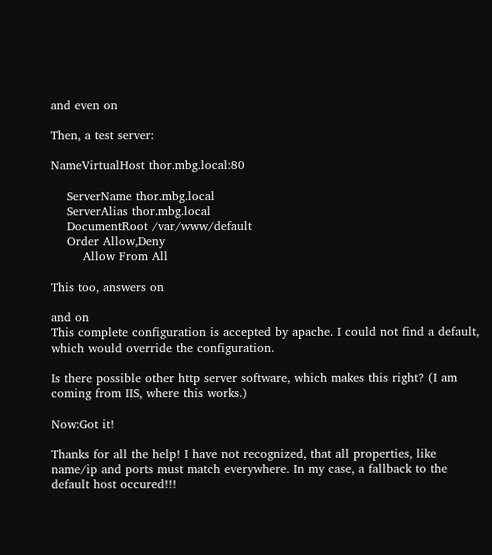and even on

Then, a test server:

NameVirtualHost thor.mbg.local:80

    ServerName thor.mbg.local
    ServerAlias thor.mbg.local
    DocumentRoot /var/www/default
    Order Allow,Deny
        Allow From All

This too, answers on

and on
This complete configuration is accepted by apache. I could not find a default, which would override the configuration.

Is there possible other http server software, which makes this right? (I am coming from IIS, where this works.)

Now:Got it!

Thanks for all the help! I have not recognized, that all properties, like name/ip and ports must match everywhere. In my case, a fallback to the default host occured!!!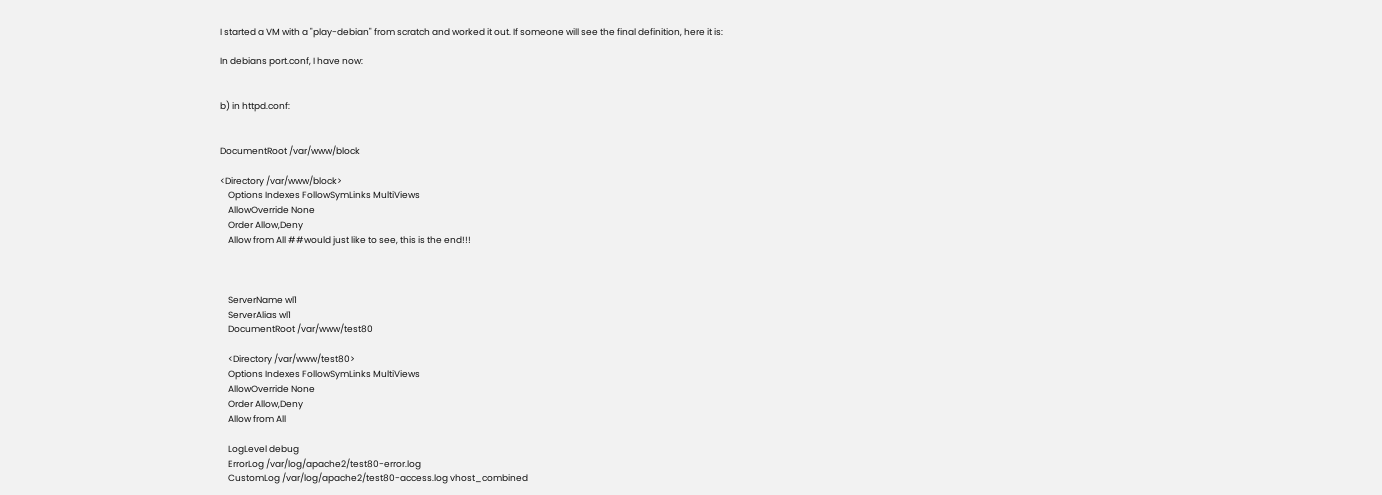I started a VM with a "play-debian" from scratch and worked it out. If someone will see the final definition, here it is:

In debians port.conf, I have now:


b) in httpd.conf:


DocumentRoot /var/www/block

<Directory /var/www/block>
    Options Indexes FollowSymLinks MultiViews
    AllowOverride None
    Order Allow,Deny
    Allow from All ##would just like to see, this is the end!!!



    ServerName wl1
    ServerAlias wl1
    DocumentRoot /var/www/test80

    <Directory /var/www/test80>
    Options Indexes FollowSymLinks MultiViews
    AllowOverride None
    Order Allow,Deny
    Allow from All

    LogLevel debug
    ErrorLog /var/log/apache2/test80-error.log
    CustomLog /var/log/apache2/test80-access.log vhost_combined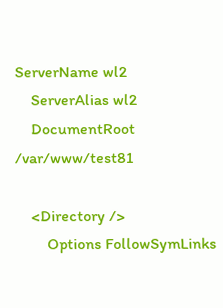ServerName wl2
    ServerAlias wl2
    DocumentRoot /var/www/test81

    <Directory />
        Options FollowSymLinks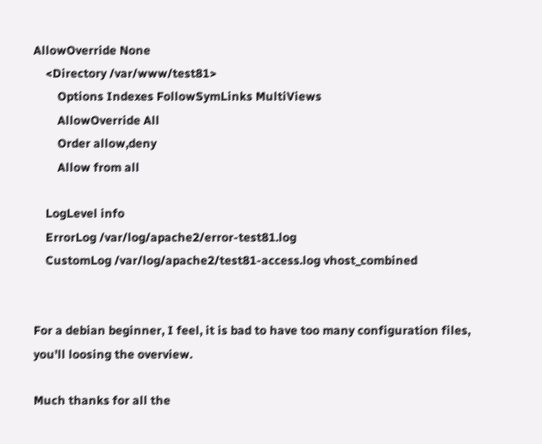AllowOverride None
    <Directory /var/www/test81>
        Options Indexes FollowSymLinks MultiViews
        AllowOverride All
        Order allow,deny
        Allow from all

    LogLevel info
    ErrorLog /var/log/apache2/error-test81.log
    CustomLog /var/log/apache2/test81-access.log vhost_combined


For a debian beginner, I feel, it is bad to have too many configuration files, you'll loosing the overview.

Much thanks for all the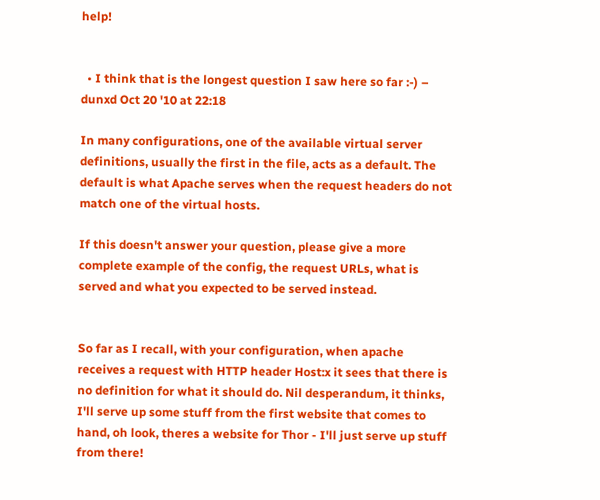help!


  • I think that is the longest question I saw here so far :-) – dunxd Oct 20 '10 at 22:18

In many configurations, one of the available virtual server definitions, usually the first in the file, acts as a default. The default is what Apache serves when the request headers do not match one of the virtual hosts.

If this doesn't answer your question, please give a more complete example of the config, the request URLs, what is served and what you expected to be served instead.


So far as I recall, with your configuration, when apache receives a request with HTTP header Host:x it sees that there is no definition for what it should do. Nil desperandum, it thinks, I'll serve up some stuff from the first website that comes to hand, oh look, theres a website for Thor - I'll just serve up stuff from there!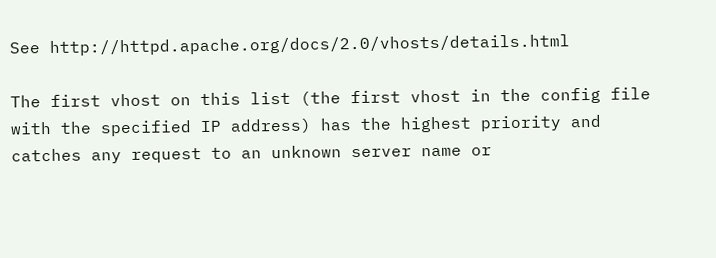See http://httpd.apache.org/docs/2.0/vhosts/details.html

The first vhost on this list (the first vhost in the config file with the specified IP address) has the highest priority and catches any request to an unknown server name or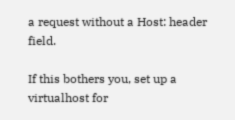a request without a Host: header field.

If this bothers you, set up a virtualhost for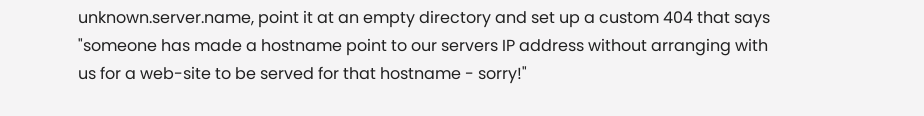unknown.server.name, point it at an empty directory and set up a custom 404 that says "someone has made a hostname point to our servers IP address without arranging with us for a web-site to be served for that hostname - sorry!"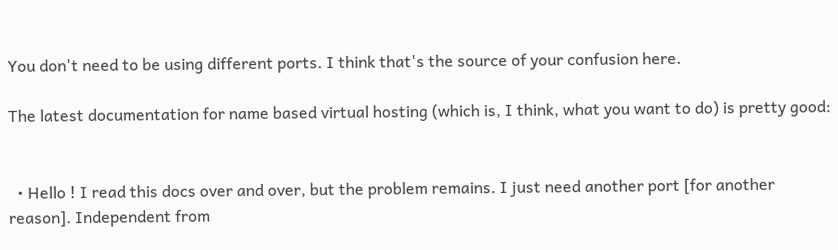You don't need to be using different ports. I think that's the source of your confusion here.

The latest documentation for name based virtual hosting (which is, I think, what you want to do) is pretty good:


  • Hello ! I read this docs over and over, but the problem remains. I just need another port [for another reason]. Independent from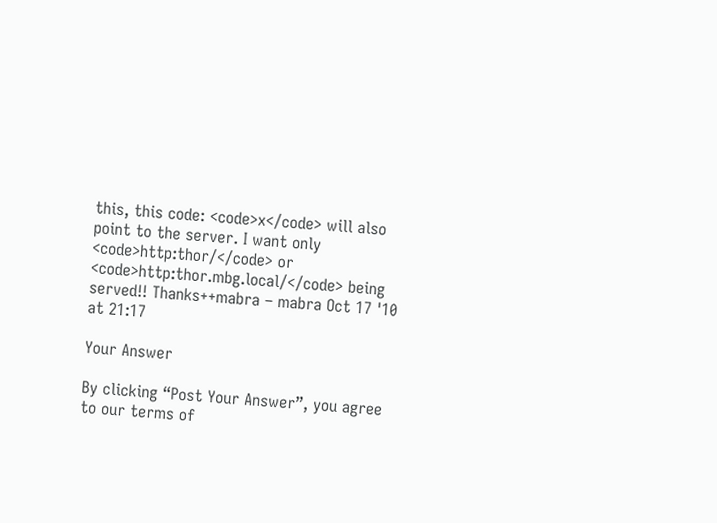this, this code: <code>x</code> will also point to the server. I want only <code>http:thor/</code> or <code>http:thor.mbg.local/</code> being served!! Thanks++mabra – mabra Oct 17 '10 at 21:17

Your Answer

By clicking “Post Your Answer”, you agree to our terms of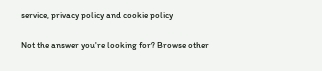service, privacy policy and cookie policy

Not the answer you're looking for? Browse other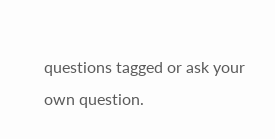questions tagged or ask your own question.